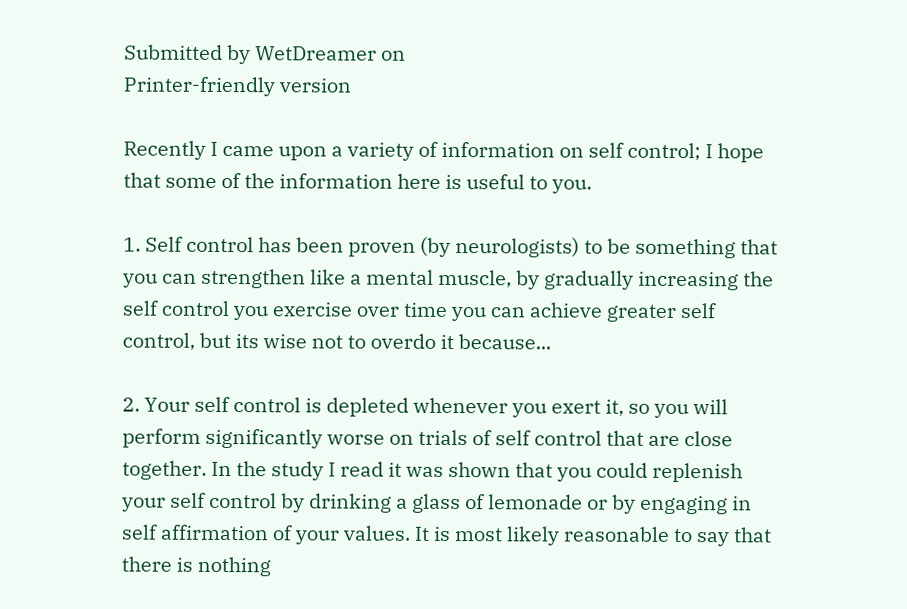Submitted by WetDreamer on
Printer-friendly version

Recently I came upon a variety of information on self control; I hope that some of the information here is useful to you.

1. Self control has been proven (by neurologists) to be something that you can strengthen like a mental muscle, by gradually increasing the self control you exercise over time you can achieve greater self control, but its wise not to overdo it because...

2. Your self control is depleted whenever you exert it, so you will perform significantly worse on trials of self control that are close together. In the study I read it was shown that you could replenish your self control by drinking a glass of lemonade or by engaging in self affirmation of your values. It is most likely reasonable to say that there is nothing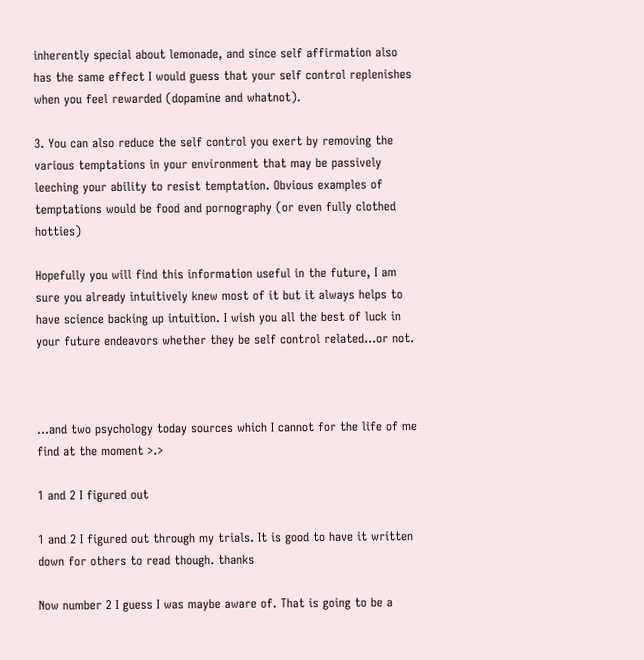inherently special about lemonade, and since self affirmation also has the same effect I would guess that your self control replenishes when you feel rewarded (dopamine and whatnot).

3. You can also reduce the self control you exert by removing the various temptations in your environment that may be passively leeching your ability to resist temptation. Obvious examples of temptations would be food and pornography (or even fully clothed hotties)

Hopefully you will find this information useful in the future, I am sure you already intuitively knew most of it but it always helps to have science backing up intuition. I wish you all the best of luck in your future endeavors whether they be self control related...or not.



...and two psychology today sources which I cannot for the life of me find at the moment >.>

1 and 2 I figured out

1 and 2 I figured out through my trials. It is good to have it written down for others to read though. thanks

Now number 2 I guess I was maybe aware of. That is going to be a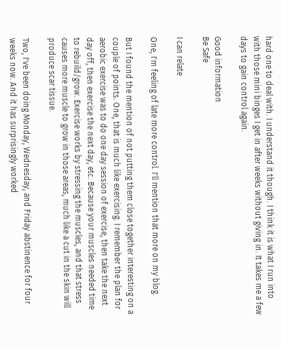hard one to deal with. I understand it though. I think it is what I run into with those mini binges I get in after weeks without giving in. It takes me a few days to gain control again.

Good information
Be Safe

I can relate

One, I'm feeling of late more control. I'll mention that more on my blog.

But I found the mention of not putting them close together interesting on a couple of points. One, that is much like exercising. I remember the plan for aerobic exercise was to do one day session of exercise, then take the next day off, then exercise the next day, etc. Because your muscles needed time to rebuild/grow. Exercise works by stressing the muscles, and that stress causes more muscle to grow in those areas, much like a cut in the skin will produce scar tissue.

Two, I've been doing Monday, Wednesday, and Friday abstinence for four weeks now. And it has surprisingly worked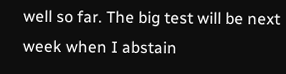well so far. The big test will be next week when I abstain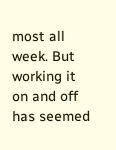most all week. But working it on and off has seemed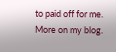to paid off for me. More on my blog.